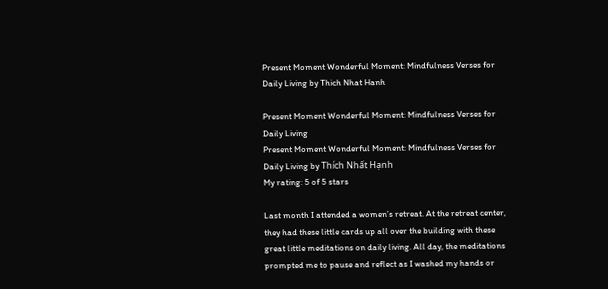Present Moment Wonderful Moment: Mindfulness Verses for Daily Living by Thich Nhat Hanh

Present Moment Wonderful Moment: Mindfulness Verses for Daily Living
Present Moment Wonderful Moment: Mindfulness Verses for Daily Living by Thích Nhất Hạnh
My rating: 5 of 5 stars

Last month I attended a women’s retreat. At the retreat center, they had these little cards up all over the building with these great little meditations on daily living. All day, the meditations prompted me to pause and reflect as I washed my hands or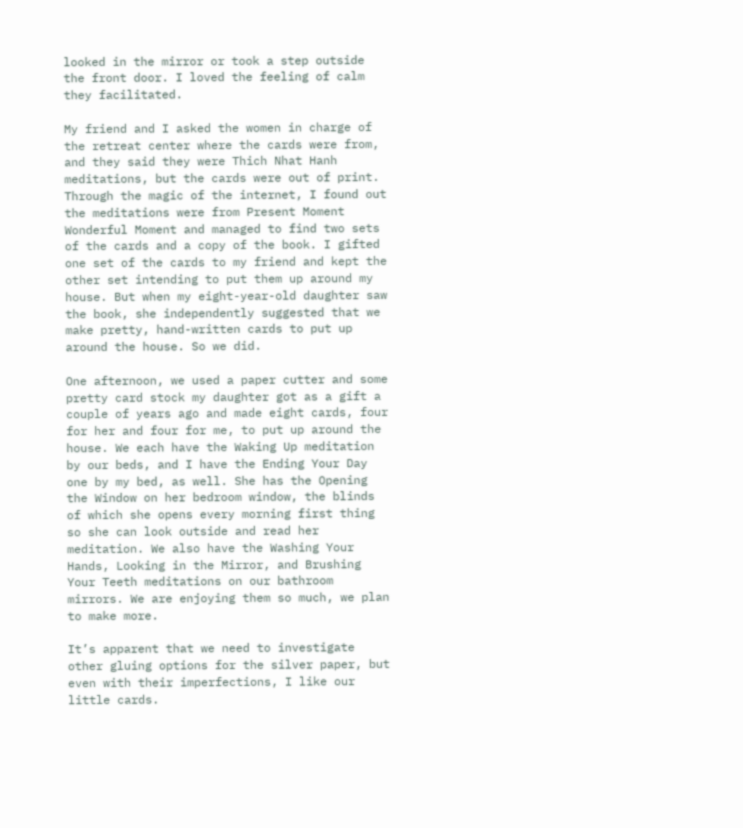looked in the mirror or took a step outside the front door. I loved the feeling of calm they facilitated.

My friend and I asked the women in charge of the retreat center where the cards were from, and they said they were Thich Nhat Hanh meditations, but the cards were out of print. Through the magic of the internet, I found out the meditations were from Present Moment Wonderful Moment and managed to find two sets of the cards and a copy of the book. I gifted one set of the cards to my friend and kept the other set intending to put them up around my house. But when my eight-year-old daughter saw the book, she independently suggested that we make pretty, hand-written cards to put up around the house. So we did.

One afternoon, we used a paper cutter and some pretty card stock my daughter got as a gift a couple of years ago and made eight cards, four for her and four for me, to put up around the house. We each have the Waking Up meditation by our beds, and I have the Ending Your Day one by my bed, as well. She has the Opening the Window on her bedroom window, the blinds of which she opens every morning first thing so she can look outside and read her meditation. We also have the Washing Your Hands, Looking in the Mirror, and Brushing Your Teeth meditations on our bathroom mirrors. We are enjoying them so much, we plan to make more.

It’s apparent that we need to investigate other gluing options for the silver paper, but even with their imperfections, I like our little cards.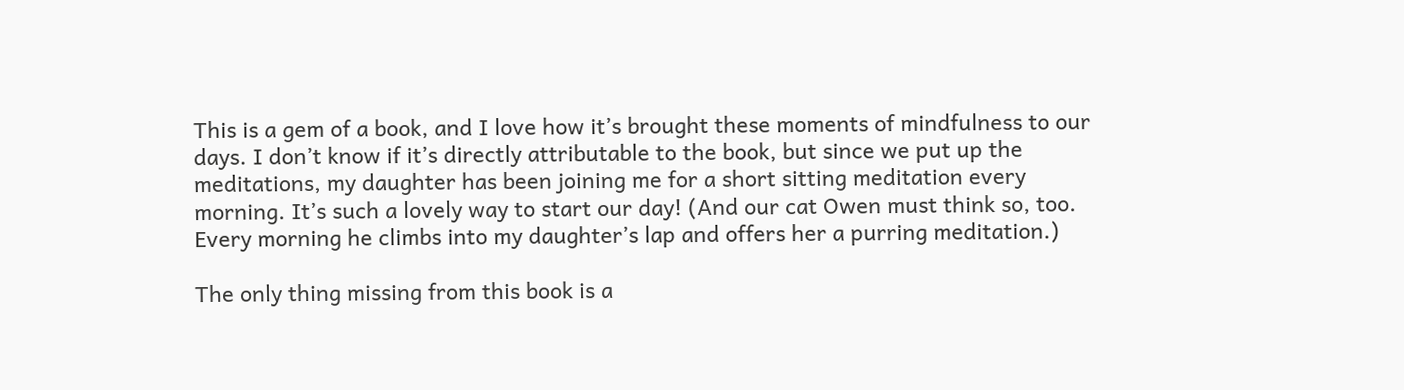This is a gem of a book, and I love how it’s brought these moments of mindfulness to our days. I don’t know if it’s directly attributable to the book, but since we put up the meditations, my daughter has been joining me for a short sitting meditation every morning. It’s such a lovely way to start our day! (And our cat Owen must think so, too. Every morning he climbs into my daughter’s lap and offers her a purring meditation.)

The only thing missing from this book is a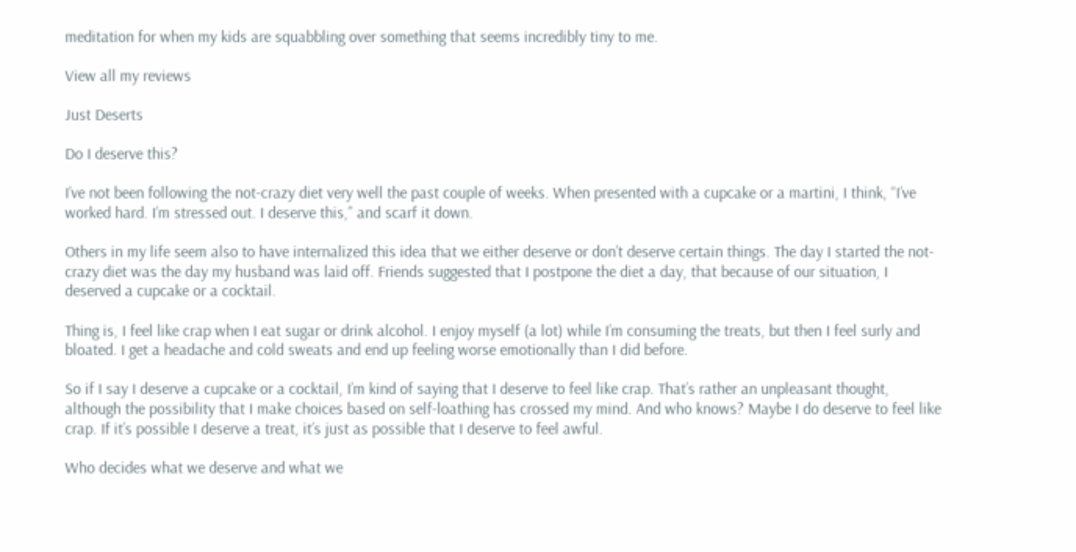meditation for when my kids are squabbling over something that seems incredibly tiny to me.

View all my reviews

Just Deserts

Do I deserve this?

I’ve not been following the not-crazy diet very well the past couple of weeks. When presented with a cupcake or a martini, I think, “I’ve worked hard. I’m stressed out. I deserve this,” and scarf it down.

Others in my life seem also to have internalized this idea that we either deserve or don’t deserve certain things. The day I started the not-crazy diet was the day my husband was laid off. Friends suggested that I postpone the diet a day, that because of our situation, I deserved a cupcake or a cocktail.

Thing is, I feel like crap when I eat sugar or drink alcohol. I enjoy myself (a lot) while I’m consuming the treats, but then I feel surly and bloated. I get a headache and cold sweats and end up feeling worse emotionally than I did before.

So if I say I deserve a cupcake or a cocktail, I’m kind of saying that I deserve to feel like crap. That’s rather an unpleasant thought, although the possibility that I make choices based on self-loathing has crossed my mind. And who knows? Maybe I do deserve to feel like crap. If it’s possible I deserve a treat, it’s just as possible that I deserve to feel awful.

Who decides what we deserve and what we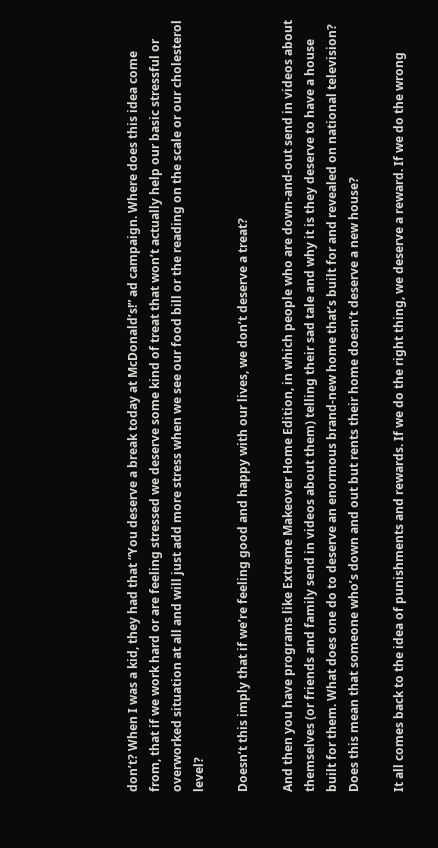don’t? When I was a kid, they had that “You deserve a break today at McDonald’s!” ad campaign. Where does this idea come from, that if we work hard or are feeling stressed we deserve some kind of treat that won’t actually help our basic stressful or overworked situation at all and will just add more stress when we see our food bill or the reading on the scale or our cholesterol level?

Doesn’t this imply that if we’re feeling good and happy with our lives, we don’t deserve a treat?

And then you have programs like Extreme Makeover Home Edition, in which people who are down-and-out send in videos about themselves (or friends and family send in videos about them) telling their sad tale and why it is they deserve to have a house built for them. What does one do to deserve an enormous brand-new home that’s built for and revealed on national television? Does this mean that someone who’s down and out but rents their home doesn’t deserve a new house?

It all comes back to the idea of punishments and rewards. If we do the right thing, we deserve a reward. If we do the wrong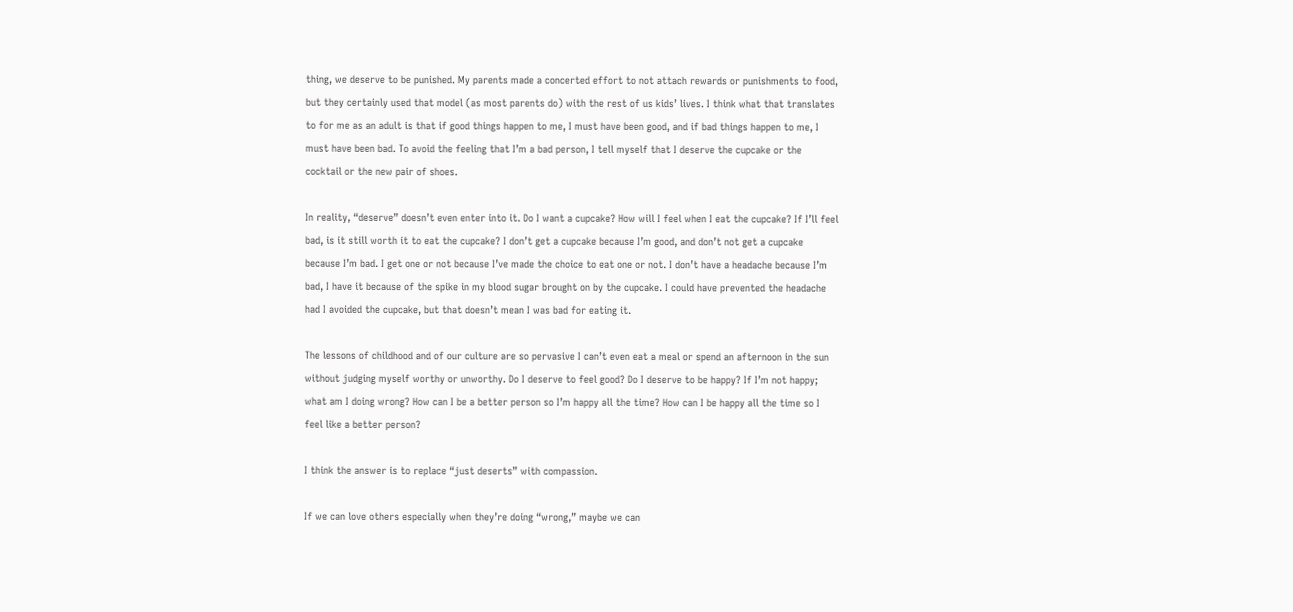thing, we deserve to be punished. My parents made a concerted effort to not attach rewards or punishments to food, but they certainly used that model (as most parents do) with the rest of us kids’ lives. I think what that translates to for me as an adult is that if good things happen to me, I must have been good, and if bad things happen to me, I must have been bad. To avoid the feeling that I’m a bad person, I tell myself that I deserve the cupcake or the cocktail or the new pair of shoes.

In reality, “deserve” doesn’t even enter into it. Do I want a cupcake? How will I feel when I eat the cupcake? If I’ll feel bad, is it still worth it to eat the cupcake? I don’t get a cupcake because I’m good, and don’t not get a cupcake because I’m bad. I get one or not because I’ve made the choice to eat one or not. I don’t have a headache because I’m bad, I have it because of the spike in my blood sugar brought on by the cupcake. I could have prevented the headache had I avoided the cupcake, but that doesn’t mean I was bad for eating it.

The lessons of childhood and of our culture are so pervasive I can’t even eat a meal or spend an afternoon in the sun without judging myself worthy or unworthy. Do I deserve to feel good? Do I deserve to be happy? If I’m not happy; what am I doing wrong? How can I be a better person so I’m happy all the time? How can I be happy all the time so I feel like a better person?

I think the answer is to replace “just deserts” with compassion.

If we can love others especially when they’re doing “wrong,” maybe we can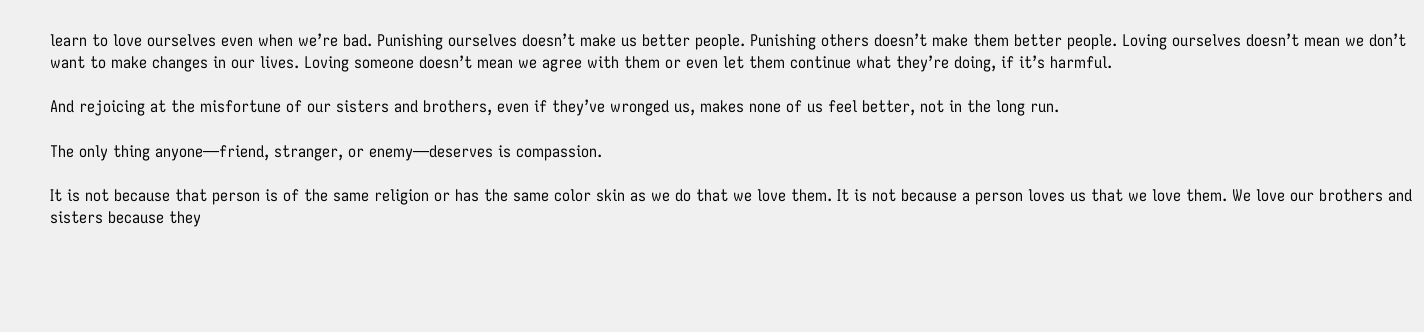learn to love ourselves even when we’re bad. Punishing ourselves doesn’t make us better people. Punishing others doesn’t make them better people. Loving ourselves doesn’t mean we don’t want to make changes in our lives. Loving someone doesn’t mean we agree with them or even let them continue what they’re doing, if it’s harmful.

And rejoicing at the misfortune of our sisters and brothers, even if they’ve wronged us, makes none of us feel better, not in the long run.

The only thing anyone—friend, stranger, or enemy—deserves is compassion.

It is not because that person is of the same religion or has the same color skin as we do that we love them. It is not because a person loves us that we love them. We love our brothers and sisters because they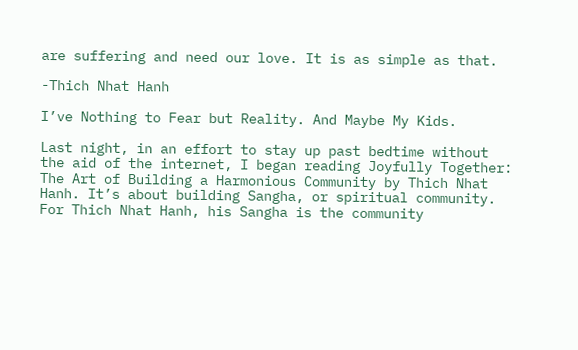are suffering and need our love. It is as simple as that.

-Thich Nhat Hanh

I’ve Nothing to Fear but Reality. And Maybe My Kids.

Last night, in an effort to stay up past bedtime without the aid of the internet, I began reading Joyfully Together: The Art of Building a Harmonious Community by Thich Nhat Hanh. It’s about building Sangha, or spiritual community. For Thich Nhat Hanh, his Sangha is the community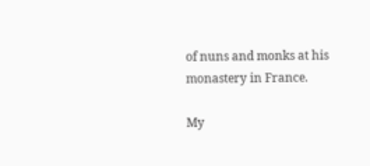of nuns and monks at his monastery in France.

My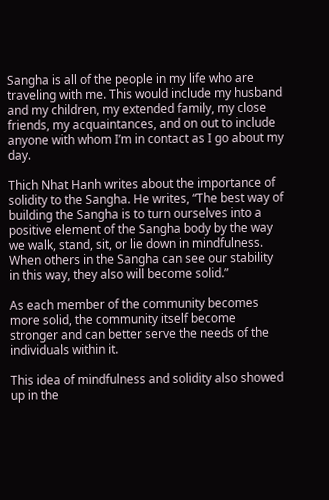Sangha is all of the people in my life who are traveling with me. This would include my husband and my children, my extended family, my close friends, my acquaintances, and on out to include anyone with whom I’m in contact as I go about my day.

Thich Nhat Hanh writes about the importance of solidity to the Sangha. He writes, “The best way of building the Sangha is to turn ourselves into a positive element of the Sangha body by the way we walk, stand, sit, or lie down in mindfulness. When others in the Sangha can see our stability in this way, they also will become solid.”

As each member of the community becomes more solid, the community itself become stronger and can better serve the needs of the individuals within it.

This idea of mindfulness and solidity also showed up in the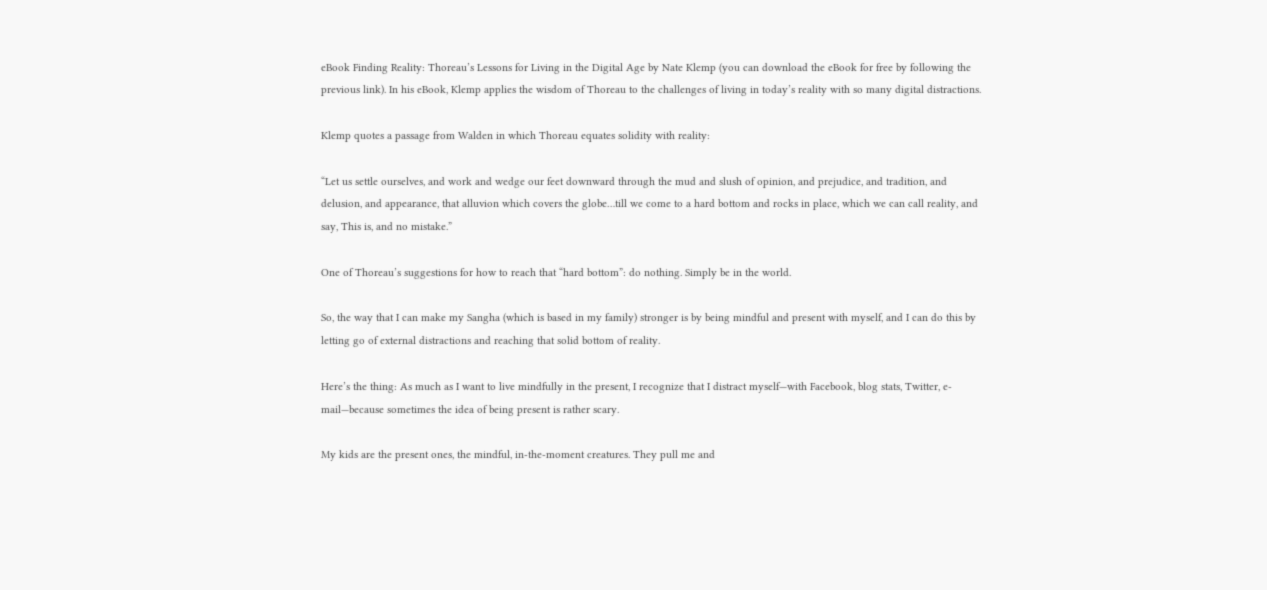eBook Finding Reality: Thoreau’s Lessons for Living in the Digital Age by Nate Klemp (you can download the eBook for free by following the previous link). In his eBook, Klemp applies the wisdom of Thoreau to the challenges of living in today’s reality with so many digital distractions.

Klemp quotes a passage from Walden in which Thoreau equates solidity with reality:

“Let us settle ourselves, and work and wedge our feet downward through the mud and slush of opinion, and prejudice, and tradition, and delusion, and appearance, that alluvion which covers the globe…till we come to a hard bottom and rocks in place, which we can call reality, and say, This is, and no mistake.”

One of Thoreau’s suggestions for how to reach that “hard bottom”: do nothing. Simply be in the world.

So, the way that I can make my Sangha (which is based in my family) stronger is by being mindful and present with myself, and I can do this by letting go of external distractions and reaching that solid bottom of reality.

Here’s the thing: As much as I want to live mindfully in the present, I recognize that I distract myself—with Facebook, blog stats, Twitter, e-mail—because sometimes the idea of being present is rather scary.

My kids are the present ones, the mindful, in-the-moment creatures. They pull me and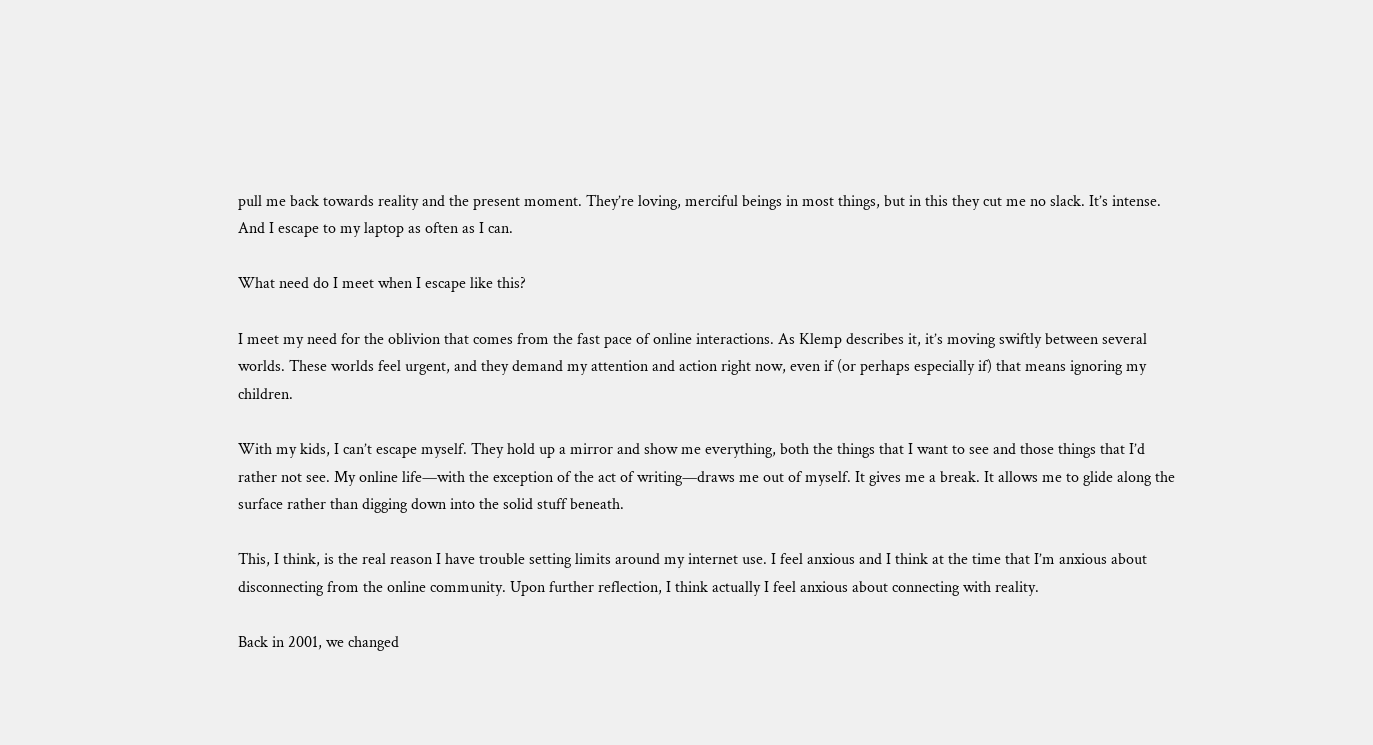pull me back towards reality and the present moment. They’re loving, merciful beings in most things, but in this they cut me no slack. It’s intense. And I escape to my laptop as often as I can.

What need do I meet when I escape like this?

I meet my need for the oblivion that comes from the fast pace of online interactions. As Klemp describes it, it’s moving swiftly between several worlds. These worlds feel urgent, and they demand my attention and action right now, even if (or perhaps especially if) that means ignoring my children.

With my kids, I can’t escape myself. They hold up a mirror and show me everything, both the things that I want to see and those things that I’d rather not see. My online life—with the exception of the act of writing—draws me out of myself. It gives me a break. It allows me to glide along the surface rather than digging down into the solid stuff beneath.

This, I think, is the real reason I have trouble setting limits around my internet use. I feel anxious and I think at the time that I’m anxious about disconnecting from the online community. Upon further reflection, I think actually I feel anxious about connecting with reality.

Back in 2001, we changed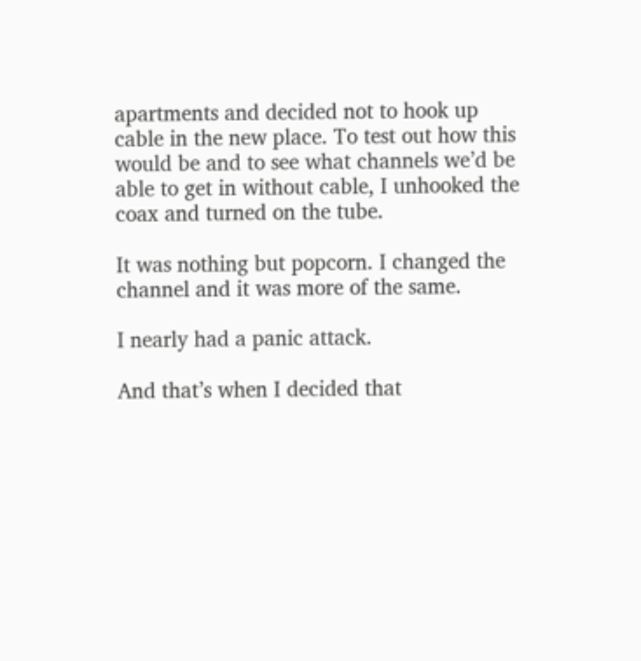apartments and decided not to hook up cable in the new place. To test out how this would be and to see what channels we’d be able to get in without cable, I unhooked the coax and turned on the tube.

It was nothing but popcorn. I changed the channel and it was more of the same.

I nearly had a panic attack.

And that’s when I decided that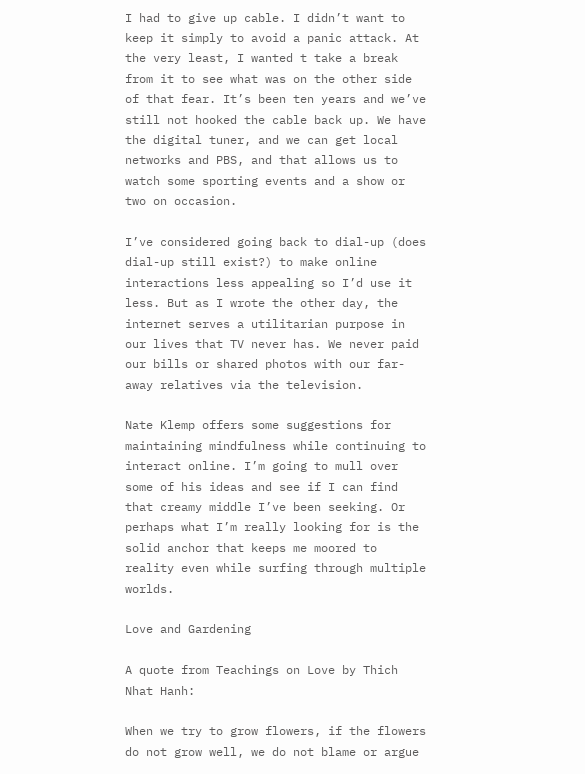I had to give up cable. I didn’t want to keep it simply to avoid a panic attack. At the very least, I wanted t take a break from it to see what was on the other side of that fear. It’s been ten years and we’ve still not hooked the cable back up. We have the digital tuner, and we can get local networks and PBS, and that allows us to watch some sporting events and a show or two on occasion.

I’ve considered going back to dial-up (does dial-up still exist?) to make online interactions less appealing so I’d use it less. But as I wrote the other day, the internet serves a utilitarian purpose in our lives that TV never has. We never paid our bills or shared photos with our far-away relatives via the television.

Nate Klemp offers some suggestions for maintaining mindfulness while continuing to interact online. I’m going to mull over some of his ideas and see if I can find that creamy middle I’ve been seeking. Or perhaps what I’m really looking for is the solid anchor that keeps me moored to reality even while surfing through multiple worlds.

Love and Gardening

A quote from Teachings on Love by Thich Nhat Hanh:

When we try to grow flowers, if the flowers do not grow well, we do not blame or argue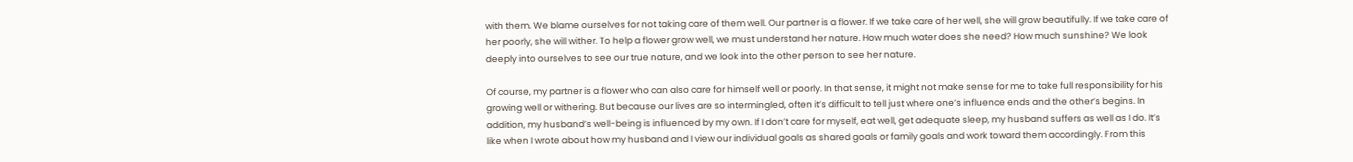with them. We blame ourselves for not taking care of them well. Our partner is a flower. If we take care of her well, she will grow beautifully. If we take care of her poorly, she will wither. To help a flower grow well, we must understand her nature. How much water does she need? How much sunshine? We look deeply into ourselves to see our true nature, and we look into the other person to see her nature.

Of course, my partner is a flower who can also care for himself well or poorly. In that sense, it might not make sense for me to take full responsibility for his growing well or withering. But because our lives are so intermingled, often it’s difficult to tell just where one’s influence ends and the other’s begins. In addition, my husband’s well-being is influenced by my own. If I don’t care for myself, eat well, get adequate sleep, my husband suffers as well as I do. It’s like when I wrote about how my husband and I view our individual goals as shared goals or family goals and work toward them accordingly. From this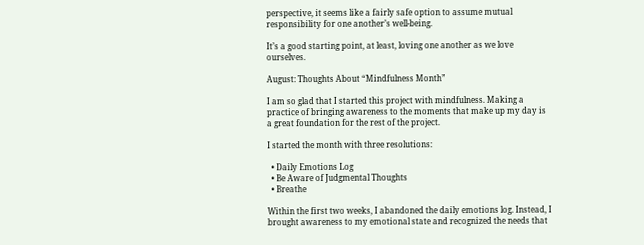perspective, it seems like a fairly safe option to assume mutual responsibility for one another’s well-being.

It’s a good starting point, at least, loving one another as we love ourselves.

August: Thoughts About “Mindfulness Month”

I am so glad that I started this project with mindfulness. Making a practice of bringing awareness to the moments that make up my day is a great foundation for the rest of the project.

I started the month with three resolutions:

  • Daily Emotions Log
  • Be Aware of Judgmental Thoughts
  • Breathe

Within the first two weeks, I abandoned the daily emotions log. Instead, I brought awareness to my emotional state and recognized the needs that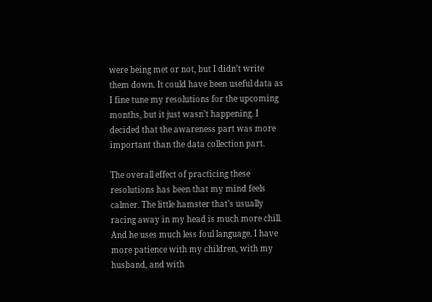were being met or not, but I didn’t write them down. It could have been useful data as I fine tune my resolutions for the upcoming months, but it just wasn’t happening. I decided that the awareness part was more important than the data collection part.

The overall effect of practicing these resolutions has been that my mind feels calmer. The little hamster that’s usually racing away in my head is much more chill. And he uses much less foul language. I have more patience with my children, with my husband, and with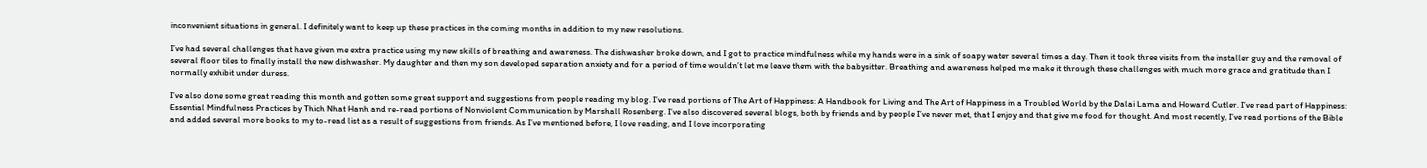inconvenient situations in general. I definitely want to keep up these practices in the coming months in addition to my new resolutions.

I’ve had several challenges that have given me extra practice using my new skills of breathing and awareness. The dishwasher broke down, and I got to practice mindfulness while my hands were in a sink of soapy water several times a day. Then it took three visits from the installer guy and the removal of several floor tiles to finally install the new dishwasher. My daughter and then my son developed separation anxiety and for a period of time wouldn’t let me leave them with the babysitter. Breathing and awareness helped me make it through these challenges with much more grace and gratitude than I normally exhibit under duress.

I’ve also done some great reading this month and gotten some great support and suggestions from people reading my blog. I’ve read portions of The Art of Happiness: A Handbook for Living and The Art of Happiness in a Troubled World by the Dalai Lama and Howard Cutler. I’ve read part of Happiness: Essential Mindfulness Practices by Thich Nhat Hanh and re-read portions of Nonviolent Communication by Marshall Rosenberg. I’ve also discovered several blogs, both by friends and by people I’ve never met, that I enjoy and that give me food for thought. And most recently, I’ve read portions of the Bible and added several more books to my to-read list as a result of suggestions from friends. As I’ve mentioned before, I love reading, and I love incorporating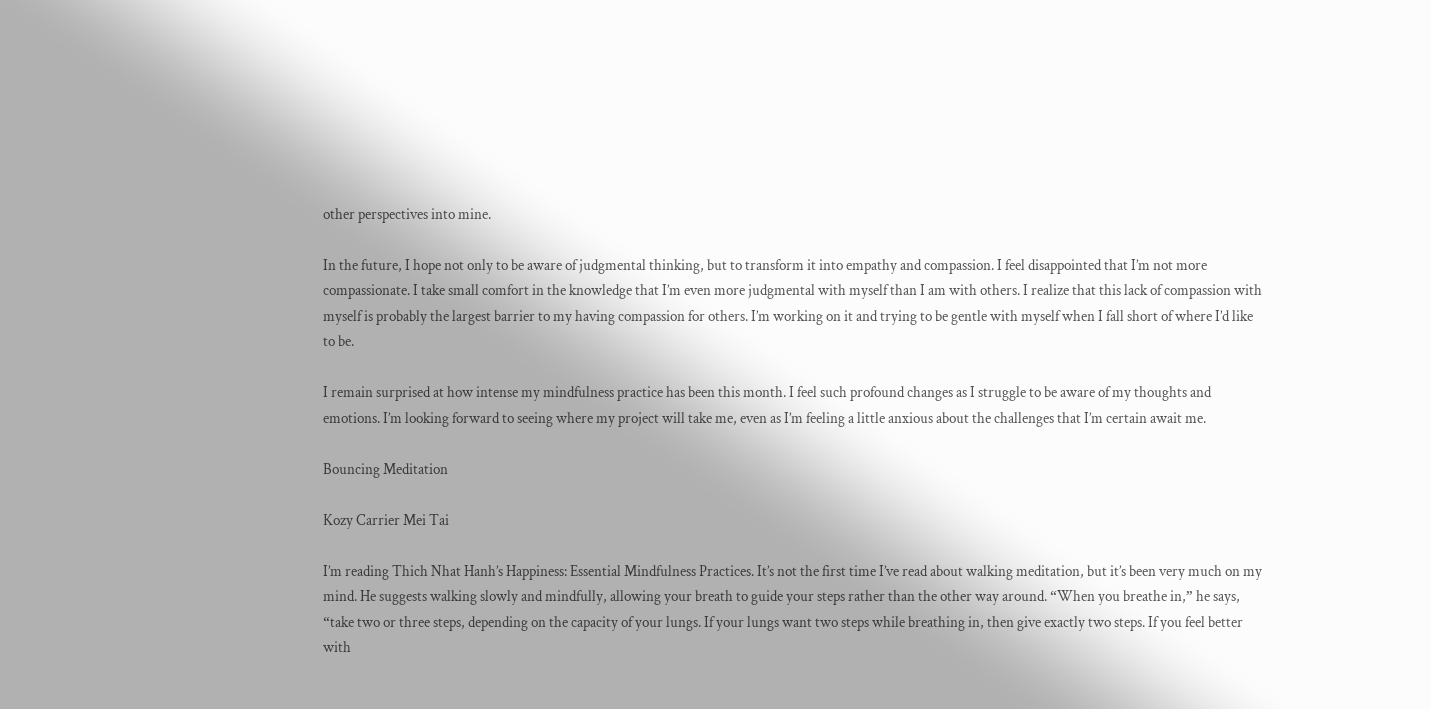other perspectives into mine.

In the future, I hope not only to be aware of judgmental thinking, but to transform it into empathy and compassion. I feel disappointed that I’m not more compassionate. I take small comfort in the knowledge that I’m even more judgmental with myself than I am with others. I realize that this lack of compassion with myself is probably the largest barrier to my having compassion for others. I’m working on it and trying to be gentle with myself when I fall short of where I’d like to be.

I remain surprised at how intense my mindfulness practice has been this month. I feel such profound changes as I struggle to be aware of my thoughts and emotions. I’m looking forward to seeing where my project will take me, even as I’m feeling a little anxious about the challenges that I’m certain await me.

Bouncing Meditation

Kozy Carrier Mei Tai

I’m reading Thich Nhat Hanh’s Happiness: Essential Mindfulness Practices. It’s not the first time I’ve read about walking meditation, but it’s been very much on my mind. He suggests walking slowly and mindfully, allowing your breath to guide your steps rather than the other way around. “When you breathe in,” he says, “take two or three steps, depending on the capacity of your lungs. If your lungs want two steps while breathing in, then give exactly two steps. If you feel better with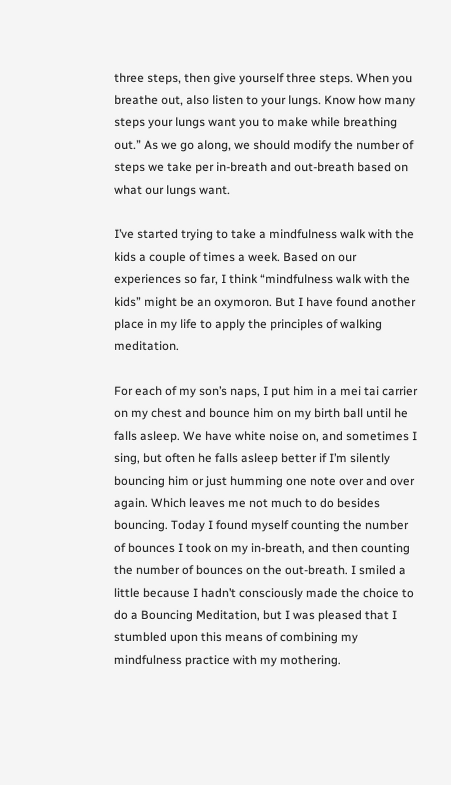three steps, then give yourself three steps. When you breathe out, also listen to your lungs. Know how many steps your lungs want you to make while breathing out.” As we go along, we should modify the number of steps we take per in-breath and out-breath based on what our lungs want.

I’ve started trying to take a mindfulness walk with the kids a couple of times a week. Based on our experiences so far, I think “mindfulness walk with the kids” might be an oxymoron. But I have found another place in my life to apply the principles of walking meditation.

For each of my son’s naps, I put him in a mei tai carrier on my chest and bounce him on my birth ball until he falls asleep. We have white noise on, and sometimes I sing, but often he falls asleep better if I’m silently bouncing him or just humming one note over and over again. Which leaves me not much to do besides bouncing. Today I found myself counting the number of bounces I took on my in-breath, and then counting the number of bounces on the out-breath. I smiled a little because I hadn’t consciously made the choice to do a Bouncing Meditation, but I was pleased that I stumbled upon this means of combining my mindfulness practice with my mothering.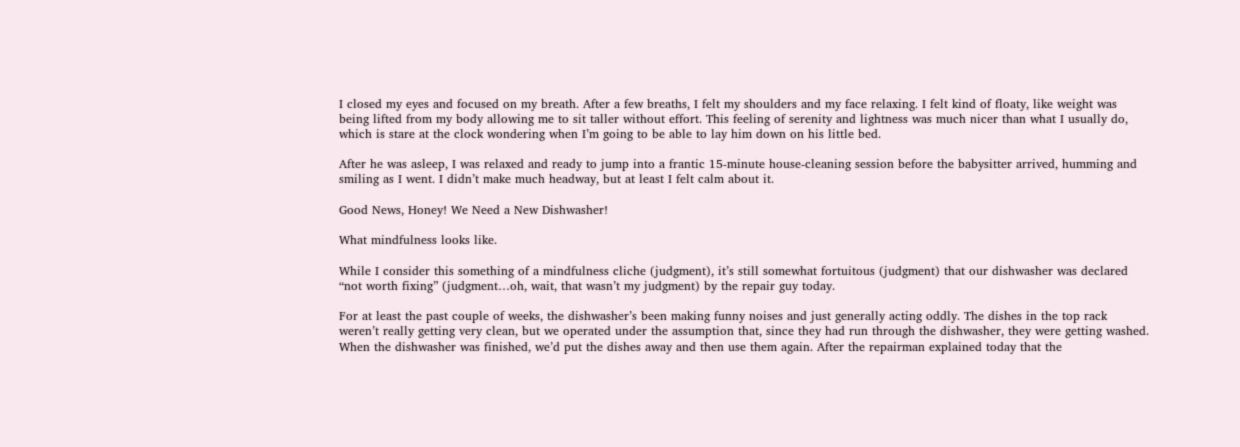I closed my eyes and focused on my breath. After a few breaths, I felt my shoulders and my face relaxing. I felt kind of floaty, like weight was being lifted from my body allowing me to sit taller without effort. This feeling of serenity and lightness was much nicer than what I usually do, which is stare at the clock wondering when I’m going to be able to lay him down on his little bed.

After he was asleep, I was relaxed and ready to jump into a frantic 15-minute house-cleaning session before the babysitter arrived, humming and smiling as I went. I didn’t make much headway, but at least I felt calm about it.

Good News, Honey! We Need a New Dishwasher!

What mindfulness looks like.

While I consider this something of a mindfulness cliche (judgment), it’s still somewhat fortuitous (judgment) that our dishwasher was declared “not worth fixing” (judgment…oh, wait, that wasn’t my judgment) by the repair guy today.

For at least the past couple of weeks, the dishwasher’s been making funny noises and just generally acting oddly. The dishes in the top rack weren’t really getting very clean, but we operated under the assumption that, since they had run through the dishwasher, they were getting washed. When the dishwasher was finished, we’d put the dishes away and then use them again. After the repairman explained today that the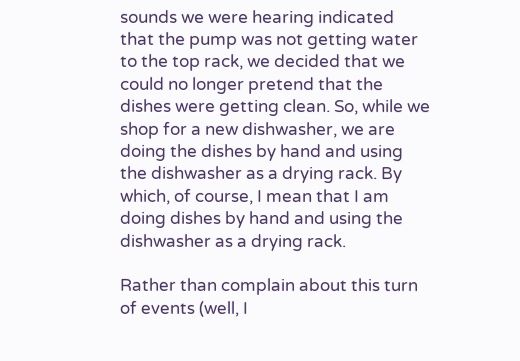sounds we were hearing indicated that the pump was not getting water to the top rack, we decided that we could no longer pretend that the dishes were getting clean. So, while we shop for a new dishwasher, we are doing the dishes by hand and using the dishwasher as a drying rack. By which, of course, I mean that I am doing dishes by hand and using the dishwasher as a drying rack.

Rather than complain about this turn of events (well, I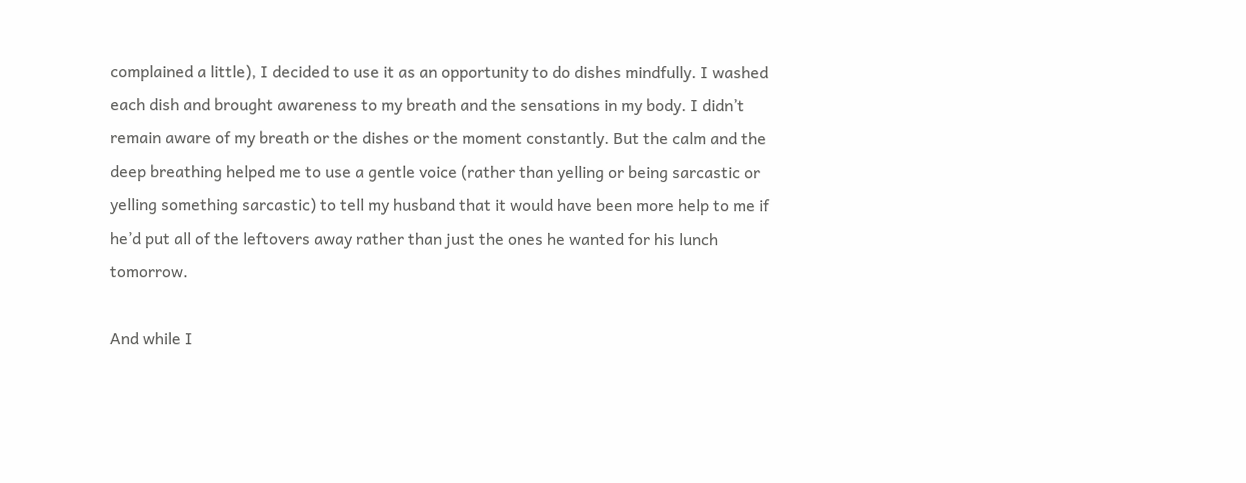complained a little), I decided to use it as an opportunity to do dishes mindfully. I washed each dish and brought awareness to my breath and the sensations in my body. I didn’t remain aware of my breath or the dishes or the moment constantly. But the calm and the deep breathing helped me to use a gentle voice (rather than yelling or being sarcastic or yelling something sarcastic) to tell my husband that it would have been more help to me if he’d put all of the leftovers away rather than just the ones he wanted for his lunch tomorrow.

And while I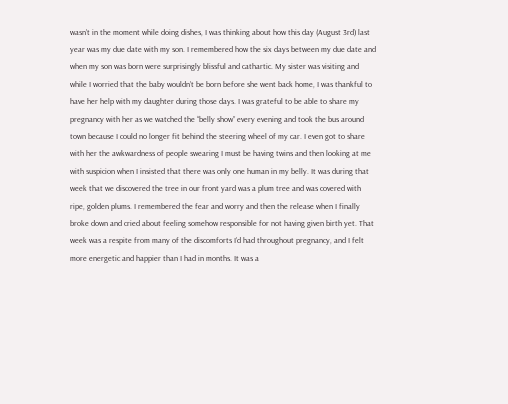wasn’t in the moment while doing dishes, I was thinking about how this day (August 3rd) last year was my due date with my son. I remembered how the six days between my due date and when my son was born were surprisingly blissful and cathartic. My sister was visiting and while I worried that the baby wouldn’t be born before she went back home, I was thankful to have her help with my daughter during those days. I was grateful to be able to share my pregnancy with her as we watched the “belly show” every evening and took the bus around town because I could no longer fit behind the steering wheel of my car. I even got to share with her the awkwardness of people swearing I must be having twins and then looking at me with suspicion when I insisted that there was only one human in my belly. It was during that week that we discovered the tree in our front yard was a plum tree and was covered with ripe, golden plums. I remembered the fear and worry and then the release when I finally broke down and cried about feeling somehow responsible for not having given birth yet. That week was a respite from many of the discomforts I’d had throughout pregnancy, and I felt more energetic and happier than I had in months. It was a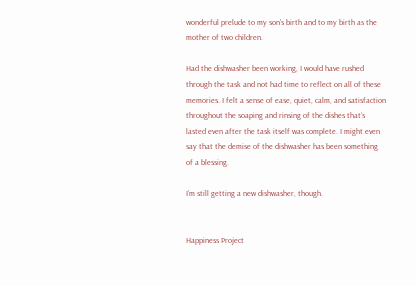wonderful prelude to my son’s birth and to my birth as the mother of two children.

Had the dishwasher been working, I would have rushed through the task and not had time to reflect on all of these memories. I felt a sense of ease, quiet, calm, and satisfaction throughout the soaping and rinsing of the dishes that’s lasted even after the task itself was complete. I might even say that the demise of the dishwasher has been something of a blessing.

I’m still getting a new dishwasher, though.


Happiness Project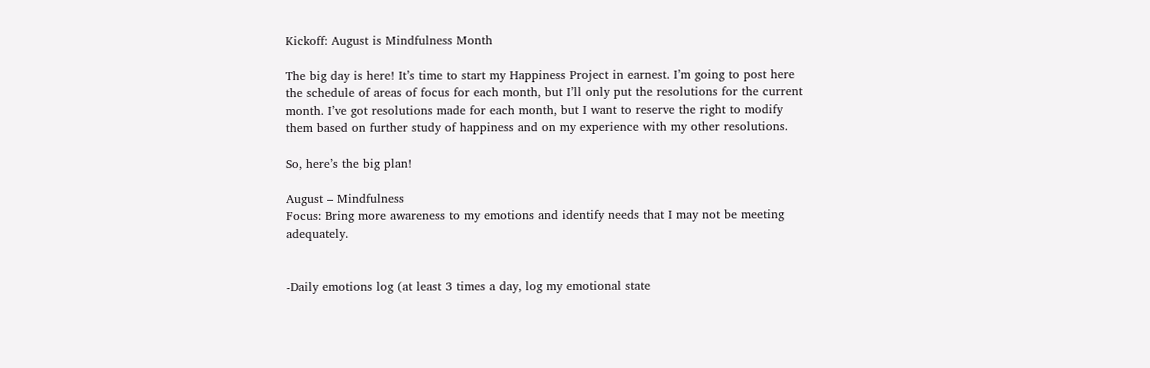Kickoff: August is Mindfulness Month

The big day is here! It’s time to start my Happiness Project in earnest. I’m going to post here the schedule of areas of focus for each month, but I’ll only put the resolutions for the current month. I’ve got resolutions made for each month, but I want to reserve the right to modify them based on further study of happiness and on my experience with my other resolutions.

So, here’s the big plan!

August – Mindfulness
Focus: Bring more awareness to my emotions and identify needs that I may not be meeting adequately.


-Daily emotions log (at least 3 times a day, log my emotional state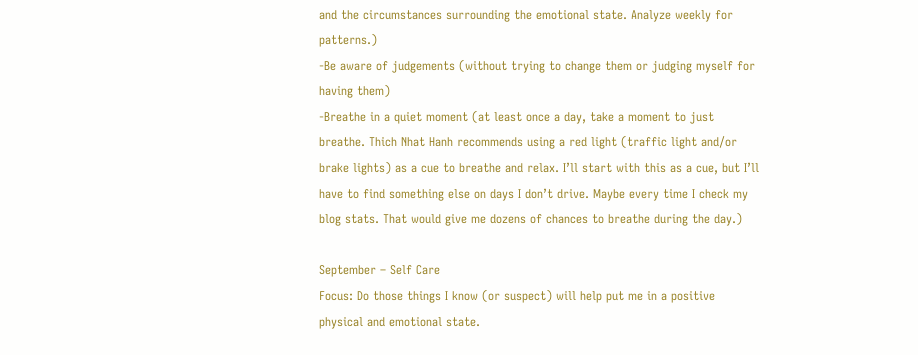and the circumstances surrounding the emotional state. Analyze weekly for patterns.)
-Be aware of judgements (without trying to change them or judging myself for having them)
-Breathe in a quiet moment (at least once a day, take a moment to just breathe. Thich Nhat Hanh recommends using a red light (traffic light and/or brake lights) as a cue to breathe and relax. I’ll start with this as a cue, but I’ll have to find something else on days I don’t drive. Maybe every time I check my blog stats. That would give me dozens of chances to breathe during the day.)

September – Self Care
Focus: Do those things I know (or suspect) will help put me in a positive physical and emotional state.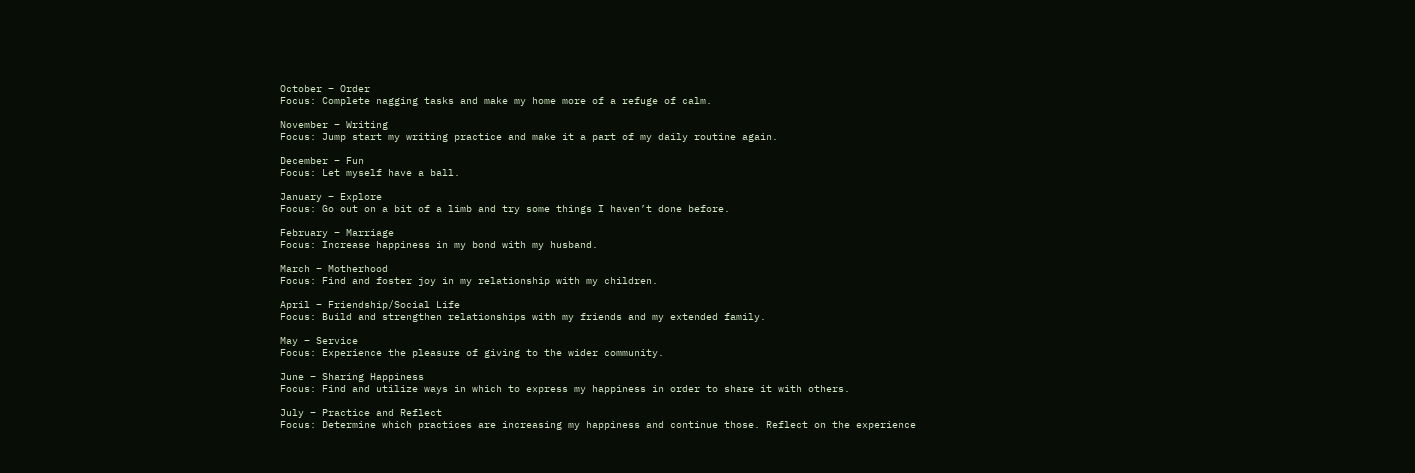October – Order
Focus: Complete nagging tasks and make my home more of a refuge of calm.

November – Writing
Focus: Jump start my writing practice and make it a part of my daily routine again.

December – Fun
Focus: Let myself have a ball.

January – Explore
Focus: Go out on a bit of a limb and try some things I haven’t done before.

February – Marriage
Focus: Increase happiness in my bond with my husband.

March – Motherhood
Focus: Find and foster joy in my relationship with my children.

April – Friendship/Social Life
Focus: Build and strengthen relationships with my friends and my extended family.

May – Service
Focus: Experience the pleasure of giving to the wider community.

June – Sharing Happiness
Focus: Find and utilize ways in which to express my happiness in order to share it with others.

July – Practice and Reflect
Focus: Determine which practices are increasing my happiness and continue those. Reflect on the experience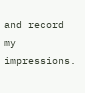and record my impressions.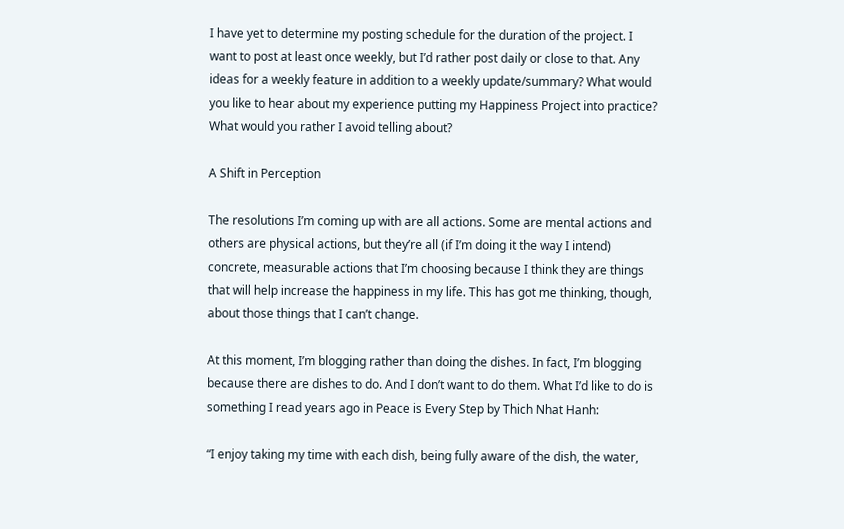I have yet to determine my posting schedule for the duration of the project. I want to post at least once weekly, but I’d rather post daily or close to that. Any ideas for a weekly feature in addition to a weekly update/summary? What would you like to hear about my experience putting my Happiness Project into practice? What would you rather I avoid telling about?

A Shift in Perception

The resolutions I’m coming up with are all actions. Some are mental actions and others are physical actions, but they’re all (if I’m doing it the way I intend) concrete, measurable actions that I’m choosing because I think they are things that will help increase the happiness in my life. This has got me thinking, though, about those things that I can’t change.

At this moment, I’m blogging rather than doing the dishes. In fact, I’m blogging because there are dishes to do. And I don’t want to do them. What I’d like to do is something I read years ago in Peace is Every Step by Thich Nhat Hanh:

“I enjoy taking my time with each dish, being fully aware of the dish, the water,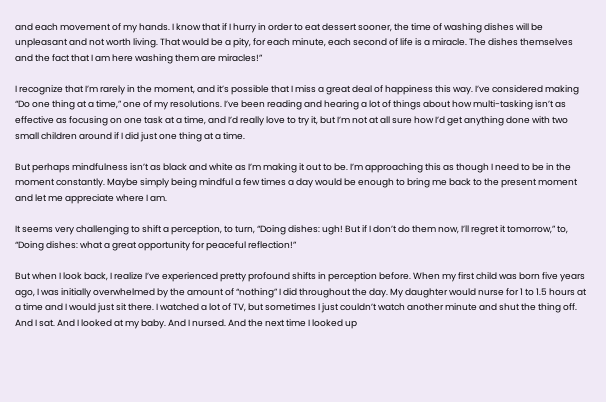and each movement of my hands. I know that if I hurry in order to eat dessert sooner, the time of washing dishes will be unpleasant and not worth living. That would be a pity, for each minute, each second of life is a miracle. The dishes themselves and the fact that I am here washing them are miracles!”

I recognize that I’m rarely in the moment, and it’s possible that I miss a great deal of happiness this way. I’ve considered making “Do one thing at a time,” one of my resolutions. I’ve been reading and hearing a lot of things about how multi-tasking isn’t as effective as focusing on one task at a time, and I’d really love to try it, but I’m not at all sure how I’d get anything done with two small children around if I did just one thing at a time.

But perhaps mindfulness isn’t as black and white as I’m making it out to be. I’m approaching this as though I need to be in the moment constantly. Maybe simply being mindful a few times a day would be enough to bring me back to the present moment and let me appreciate where I am.

It seems very challenging to shift a perception, to turn, “Doing dishes: ugh! But if I don’t do them now, I’ll regret it tomorrow,” to, “Doing dishes: what a great opportunity for peaceful reflection!”

But when I look back, I realize I’ve experienced pretty profound shifts in perception before. When my first child was born five years ago, I was initially overwhelmed by the amount of “nothing” I did throughout the day. My daughter would nurse for 1 to 1.5 hours at a time and I would just sit there. I watched a lot of TV, but sometimes I just couldn’t watch another minute and shut the thing off. And I sat. And I looked at my baby. And I nursed. And the next time I looked up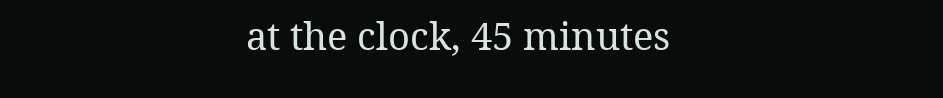at the clock, 45 minutes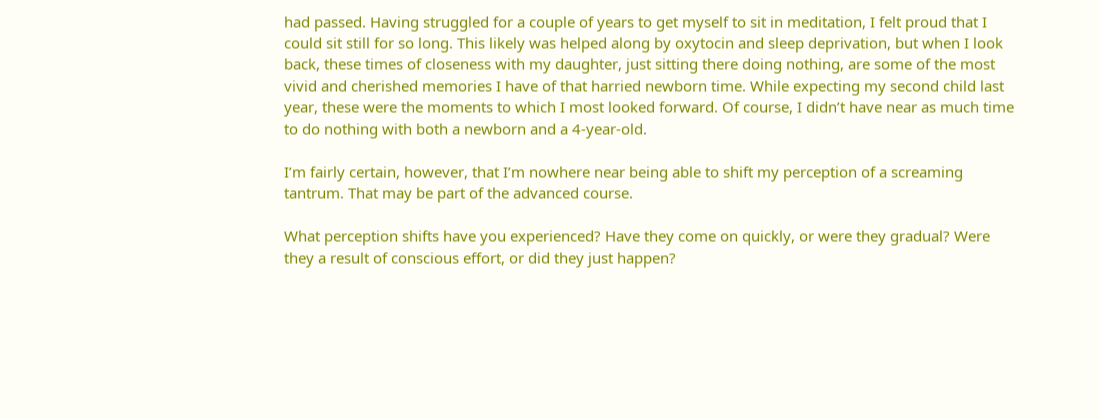had passed. Having struggled for a couple of years to get myself to sit in meditation, I felt proud that I could sit still for so long. This likely was helped along by oxytocin and sleep deprivation, but when I look back, these times of closeness with my daughter, just sitting there doing nothing, are some of the most vivid and cherished memories I have of that harried newborn time. While expecting my second child last year, these were the moments to which I most looked forward. Of course, I didn’t have near as much time to do nothing with both a newborn and a 4-year-old.

I’m fairly certain, however, that I’m nowhere near being able to shift my perception of a screaming tantrum. That may be part of the advanced course.

What perception shifts have you experienced? Have they come on quickly, or were they gradual? Were they a result of conscious effort, or did they just happen?